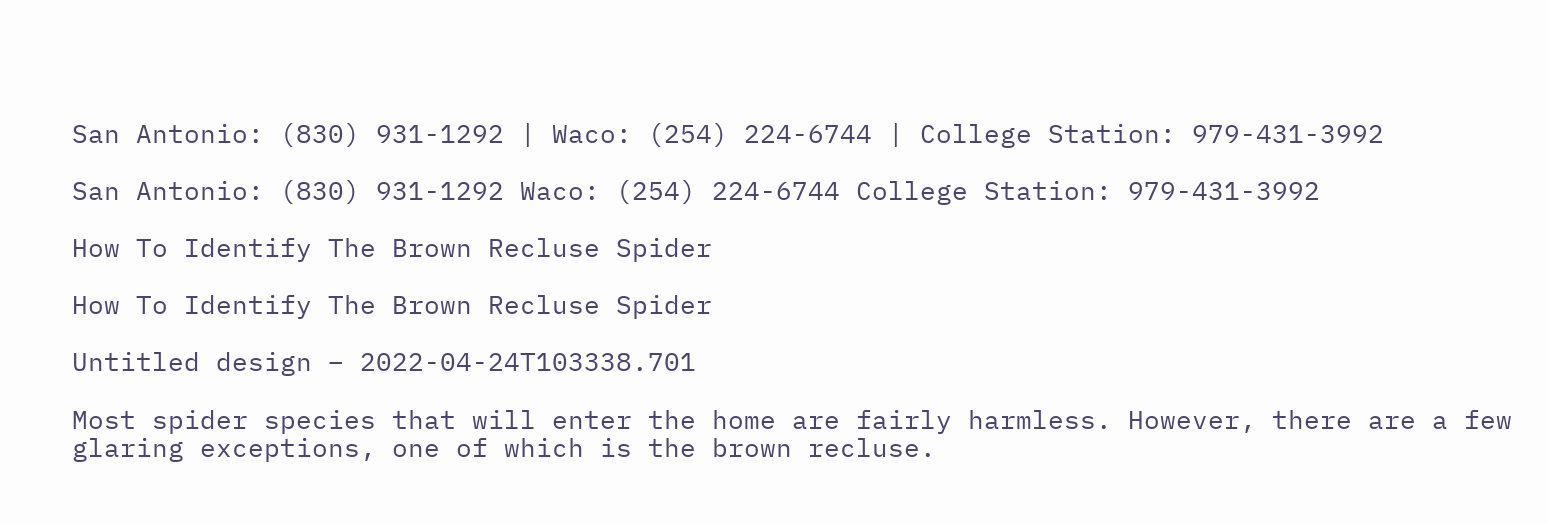San Antonio: (830) 931-1292 | Waco: (254) 224-6744 | College Station: 979-431-3992

San Antonio: (830) 931-1292 Waco: (254) 224-6744 College Station: 979-431-3992

How To Identify The Brown Recluse Spider

How To Identify The Brown Recluse Spider

Untitled design – 2022-04-24T103338.701

Most spider species that will enter the home are fairly harmless. However, there are a few glaring exceptions, one of which is the brown recluse.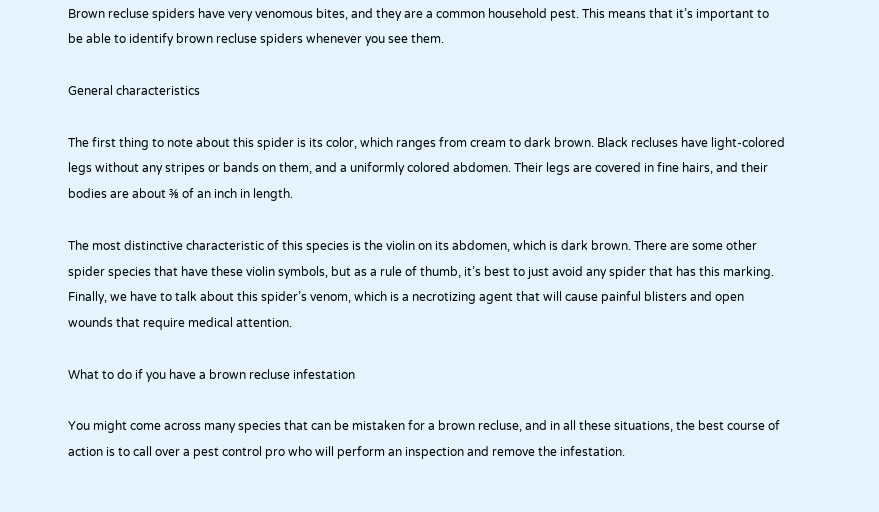Brown recluse spiders have very venomous bites, and they are a common household pest. This means that it’s important to be able to identify brown recluse spiders whenever you see them.

General characteristics

The first thing to note about this spider is its color, which ranges from cream to dark brown. Black recluses have light-colored legs without any stripes or bands on them, and a uniformly colored abdomen. Their legs are covered in fine hairs, and their bodies are about ⅜ of an inch in length.

The most distinctive characteristic of this species is the violin on its abdomen, which is dark brown. There are some other spider species that have these violin symbols, but as a rule of thumb, it’s best to just avoid any spider that has this marking. Finally, we have to talk about this spider’s venom, which is a necrotizing agent that will cause painful blisters and open wounds that require medical attention.

What to do if you have a brown recluse infestation

You might come across many species that can be mistaken for a brown recluse, and in all these situations, the best course of action is to call over a pest control pro who will perform an inspection and remove the infestation.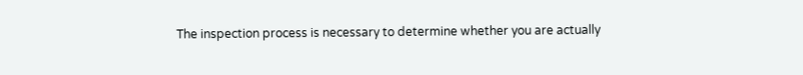The inspection process is necessary to determine whether you are actually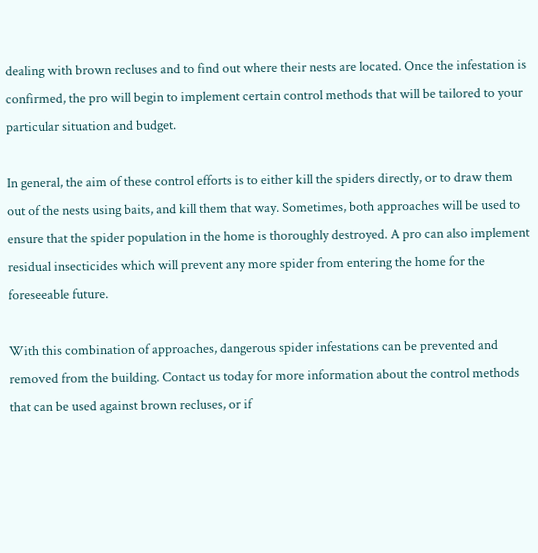dealing with brown recluses and to find out where their nests are located. Once the infestation is confirmed, the pro will begin to implement certain control methods that will be tailored to your particular situation and budget.

In general, the aim of these control efforts is to either kill the spiders directly, or to draw them out of the nests using baits, and kill them that way. Sometimes, both approaches will be used to ensure that the spider population in the home is thoroughly destroyed. A pro can also implement residual insecticides which will prevent any more spider from entering the home for the foreseeable future.

With this combination of approaches, dangerous spider infestations can be prevented and removed from the building. Contact us today for more information about the control methods that can be used against brown recluses, or if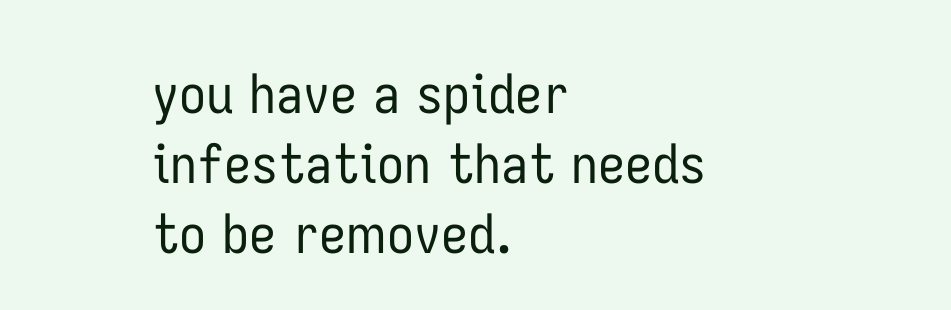you have a spider infestation that needs to be removed.